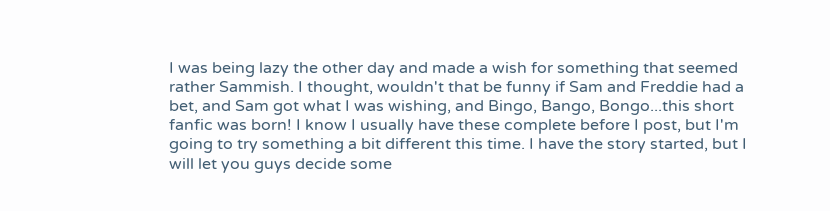I was being lazy the other day and made a wish for something that seemed rather Sammish. I thought, wouldn't that be funny if Sam and Freddie had a bet, and Sam got what I was wishing, and Bingo, Bango, Bongo...this short fanfic was born! I know I usually have these complete before I post, but I'm going to try something a bit different this time. I have the story started, but I will let you guys decide some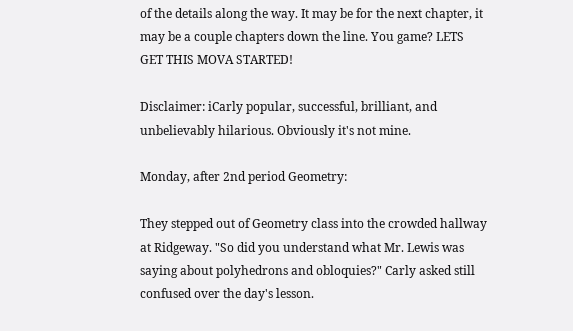of the details along the way. It may be for the next chapter, it may be a couple chapters down the line. You game? LETS GET THIS MOVA STARTED!

Disclaimer: iCarly popular, successful, brilliant, and unbelievably hilarious. Obviously it's not mine.

Monday, after 2nd period Geometry:

They stepped out of Geometry class into the crowded hallway at Ridgeway. "So did you understand what Mr. Lewis was saying about polyhedrons and obloquies?" Carly asked still confused over the day's lesson.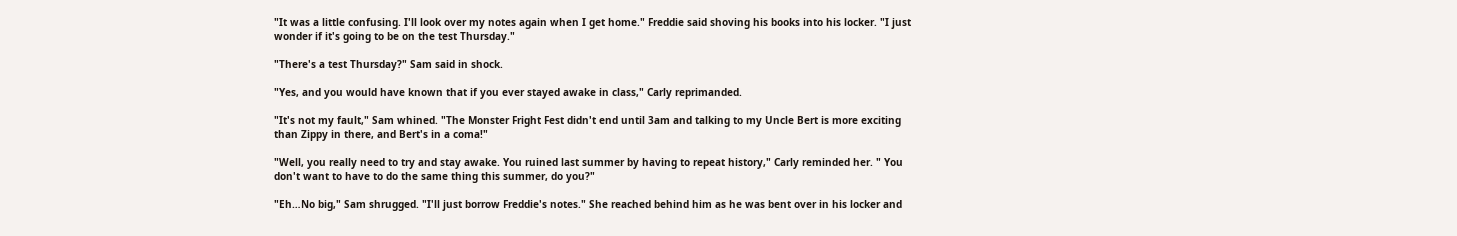"It was a little confusing. I'll look over my notes again when I get home." Freddie said shoving his books into his locker. "I just wonder if it's going to be on the test Thursday."

"There's a test Thursday?" Sam said in shock.

"Yes, and you would have known that if you ever stayed awake in class," Carly reprimanded.

"It's not my fault," Sam whined. "The Monster Fright Fest didn't end until 3am and talking to my Uncle Bert is more exciting than Zippy in there, and Bert's in a coma!"

"Well, you really need to try and stay awake. You ruined last summer by having to repeat history," Carly reminded her. " You don't want to have to do the same thing this summer, do you?"

"Eh…No big," Sam shrugged. "I'll just borrow Freddie's notes." She reached behind him as he was bent over in his locker and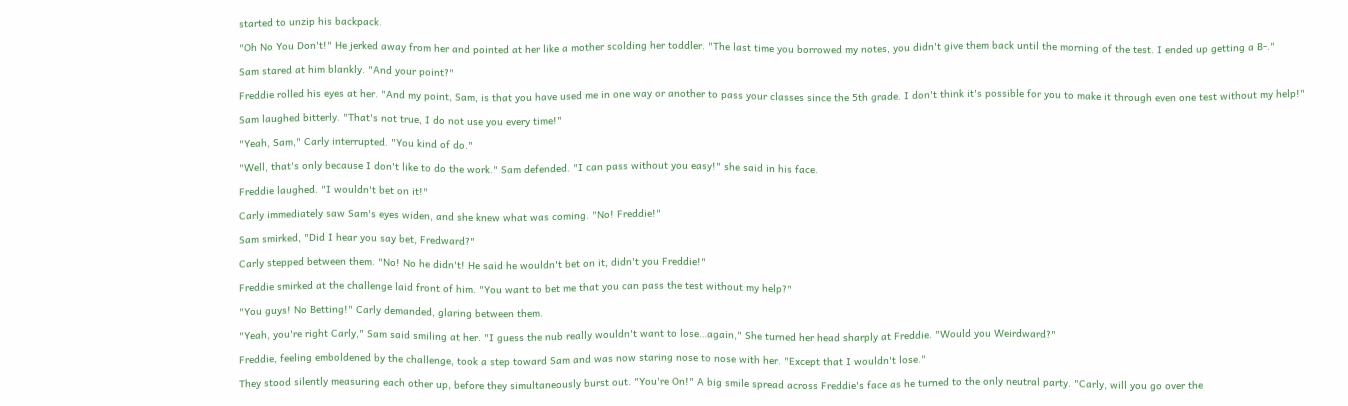started to unzip his backpack.

"Oh No You Don't!" He jerked away from her and pointed at her like a mother scolding her toddler. "The last time you borrowed my notes, you didn't give them back until the morning of the test. I ended up getting a B-."

Sam stared at him blankly. "And your point?"

Freddie rolled his eyes at her. "And my point, Sam, is that you have used me in one way or another to pass your classes since the 5th grade. I don't think it's possible for you to make it through even one test without my help!"

Sam laughed bitterly. "That's not true, I do not use you every time!"

"Yeah, Sam," Carly interrupted. "You kind of do."

"Well, that's only because I don't like to do the work." Sam defended. "I can pass without you easy!" she said in his face.

Freddie laughed. "I wouldn't bet on it!"

Carly immediately saw Sam's eyes widen, and she knew what was coming. "No! Freddie!"

Sam smirked, "Did I hear you say bet, Fredward?"

Carly stepped between them. "No! No he didn't! He said he wouldn't bet on it, didn't you Freddie!"

Freddie smirked at the challenge laid front of him. "You want to bet me that you can pass the test without my help?"

"You guys! No Betting!" Carly demanded, glaring between them.

"Yeah, you're right Carly," Sam said smiling at her. "I guess the nub really wouldn't want to lose…again," She turned her head sharply at Freddie. "Would you Weirdward?"

Freddie, feeling emboldened by the challenge, took a step toward Sam and was now staring nose to nose with her. "Except that I wouldn't lose."

They stood silently measuring each other up, before they simultaneously burst out. "You're On!" A big smile spread across Freddie's face as he turned to the only neutral party. "Carly, will you go over the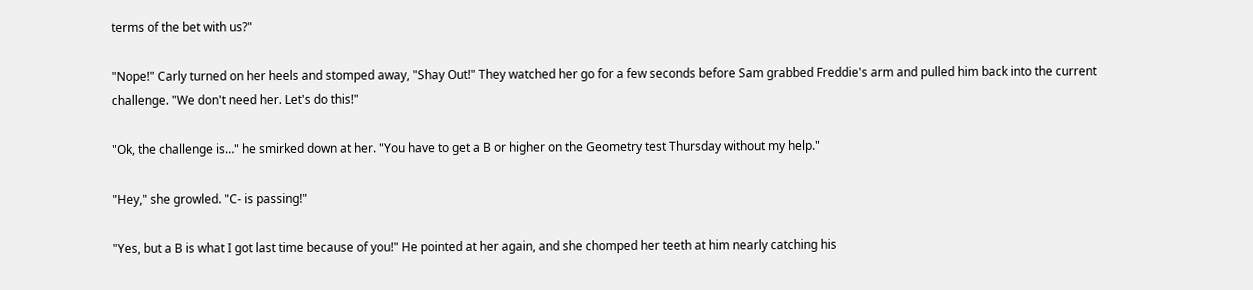terms of the bet with us?"

"Nope!" Carly turned on her heels and stomped away, "Shay Out!" They watched her go for a few seconds before Sam grabbed Freddie's arm and pulled him back into the current challenge. "We don't need her. Let's do this!"

"Ok, the challenge is…" he smirked down at her. "You have to get a B or higher on the Geometry test Thursday without my help."

"Hey," she growled. "C- is passing!"

"Yes, but a B is what I got last time because of you!" He pointed at her again, and she chomped her teeth at him nearly catching his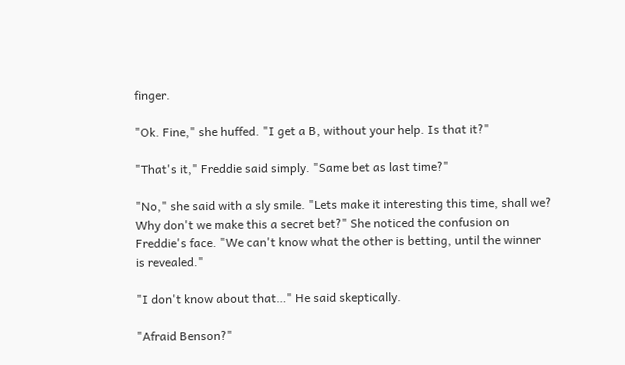finger.

"Ok. Fine," she huffed. "I get a B, without your help. Is that it?"

"That's it," Freddie said simply. "Same bet as last time?"

"No," she said with a sly smile. "Lets make it interesting this time, shall we? Why don't we make this a secret bet?" She noticed the confusion on Freddie's face. "We can't know what the other is betting, until the winner is revealed."

"I don't know about that…" He said skeptically.

"Afraid Benson?"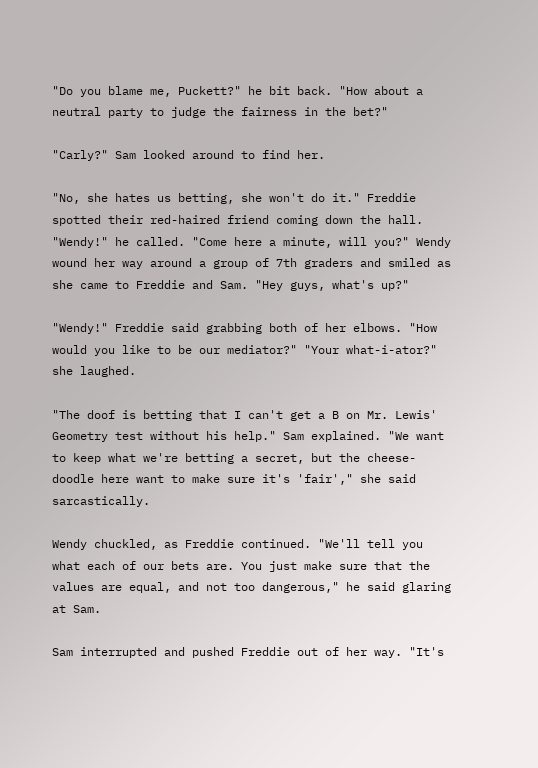"Do you blame me, Puckett?" he bit back. "How about a neutral party to judge the fairness in the bet?"

"Carly?" Sam looked around to find her.

"No, she hates us betting, she won't do it." Freddie spotted their red-haired friend coming down the hall. "Wendy!" he called. "Come here a minute, will you?" Wendy wound her way around a group of 7th graders and smiled as she came to Freddie and Sam. "Hey guys, what's up?"

"Wendy!" Freddie said grabbing both of her elbows. "How would you like to be our mediator?" "Your what-i-ator?" she laughed.

"The doof is betting that I can't get a B on Mr. Lewis' Geometry test without his help." Sam explained. "We want to keep what we're betting a secret, but the cheese-doodle here want to make sure it's 'fair'," she said sarcastically.

Wendy chuckled, as Freddie continued. "We'll tell you what each of our bets are. You just make sure that the values are equal, and not too dangerous," he said glaring at Sam.

Sam interrupted and pushed Freddie out of her way. "It's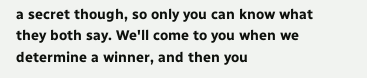a secret though, so only you can know what they both say. We'll come to you when we determine a winner, and then you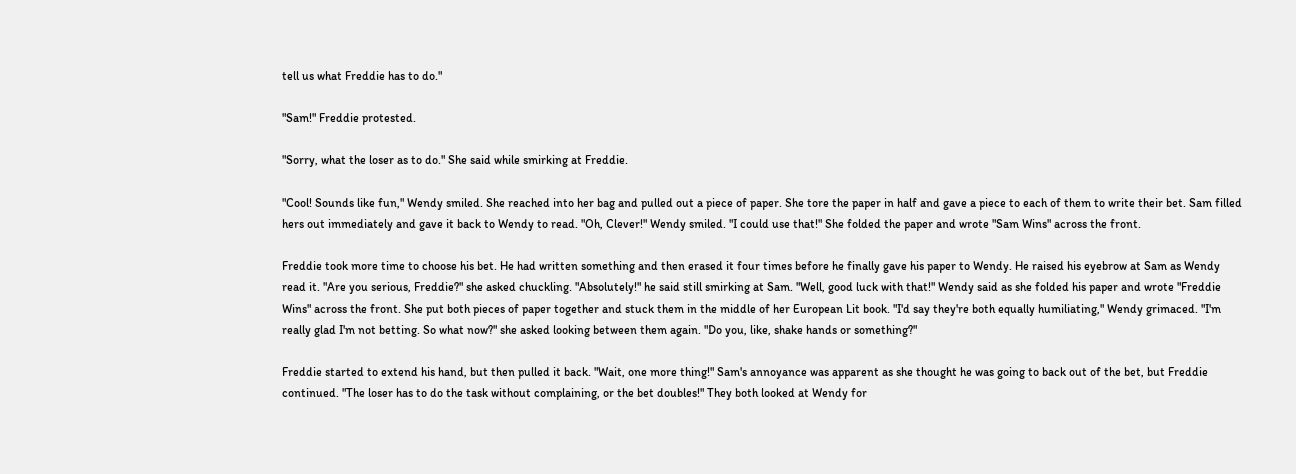tell us what Freddie has to do."

"Sam!" Freddie protested.

"Sorry, what the loser as to do." She said while smirking at Freddie.

"Cool! Sounds like fun," Wendy smiled. She reached into her bag and pulled out a piece of paper. She tore the paper in half and gave a piece to each of them to write their bet. Sam filled hers out immediately and gave it back to Wendy to read. "Oh, Clever!" Wendy smiled. "I could use that!" She folded the paper and wrote "Sam Wins" across the front.

Freddie took more time to choose his bet. He had written something and then erased it four times before he finally gave his paper to Wendy. He raised his eyebrow at Sam as Wendy read it. "Are you serious, Freddie?" she asked chuckling. "Absolutely!" he said still smirking at Sam. "Well, good luck with that!" Wendy said as she folded his paper and wrote "Freddie Wins" across the front. She put both pieces of paper together and stuck them in the middle of her European Lit book. "I'd say they're both equally humiliating," Wendy grimaced. "I'm really glad I'm not betting. So what now?" she asked looking between them again. "Do you, like, shake hands or something?"

Freddie started to extend his hand, but then pulled it back. "Wait, one more thing!" Sam's annoyance was apparent as she thought he was going to back out of the bet, but Freddie continued. "The loser has to do the task without complaining, or the bet doubles!" They both looked at Wendy for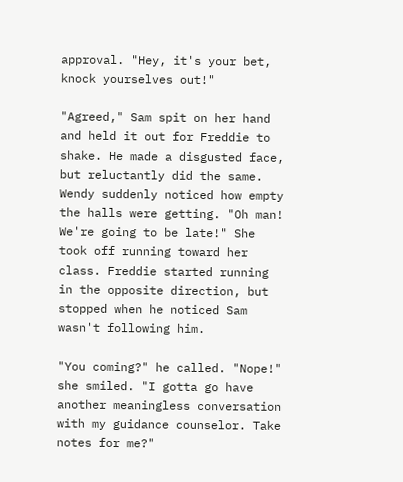approval. "Hey, it's your bet, knock yourselves out!"

"Agreed," Sam spit on her hand and held it out for Freddie to shake. He made a disgusted face, but reluctantly did the same. Wendy suddenly noticed how empty the halls were getting. "Oh man! We're going to be late!" She took off running toward her class. Freddie started running in the opposite direction, but stopped when he noticed Sam wasn't following him.

"You coming?" he called. "Nope!" she smiled. "I gotta go have another meaningless conversation with my guidance counselor. Take notes for me?"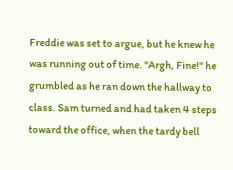Freddie was set to argue, but he knew he was running out of time. "Argh, Fine!" he grumbled as he ran down the hallway to class. Sam turned and had taken 4 steps toward the office, when the tardy bell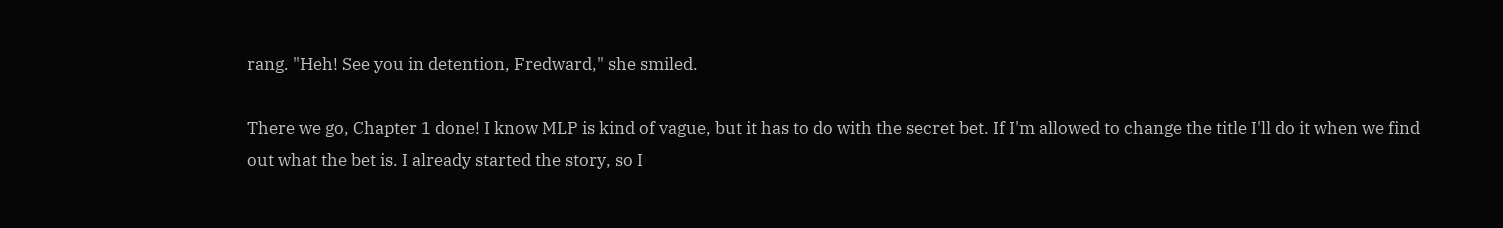rang. "Heh! See you in detention, Fredward," she smiled.

There we go, Chapter 1 done! I know MLP is kind of vague, but it has to do with the secret bet. If I'm allowed to change the title I'll do it when we find out what the bet is. I already started the story, so I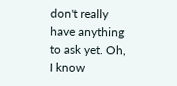don't really have anything to ask yet. Oh, I know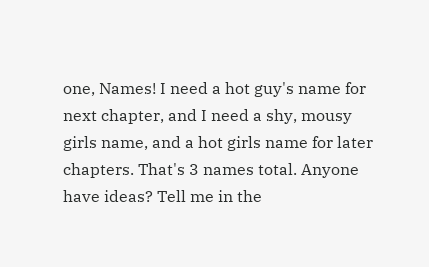one, Names! I need a hot guy's name for next chapter, and I need a shy, mousy girls name, and a hot girls name for later chapters. That's 3 names total. Anyone have ideas? Tell me in the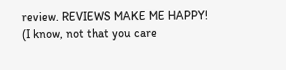review. REVIEWS MAKE ME HAPPY! (I know, not that you care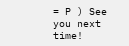= P ) See you next time!